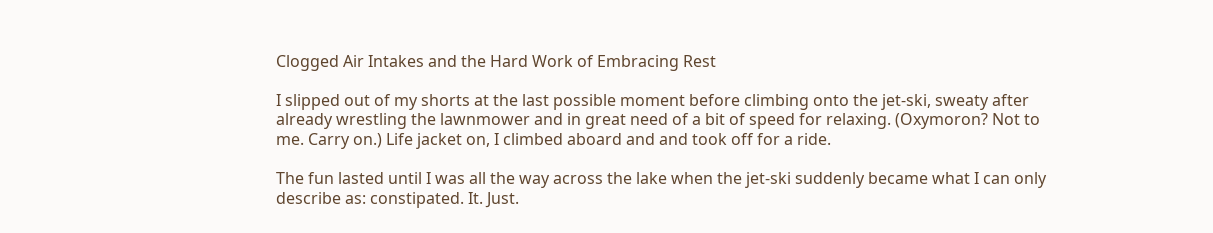Clogged Air Intakes and the Hard Work of Embracing Rest

I slipped out of my shorts at the last possible moment before climbing onto the jet-ski, sweaty after already wrestling the lawnmower and in great need of a bit of speed for relaxing. (Oxymoron? Not to me. Carry on.) Life jacket on, I climbed aboard and and took off for a ride.

The fun lasted until I was all the way across the lake when the jet-ski suddenly became what I can only describe as: constipated. It. Just.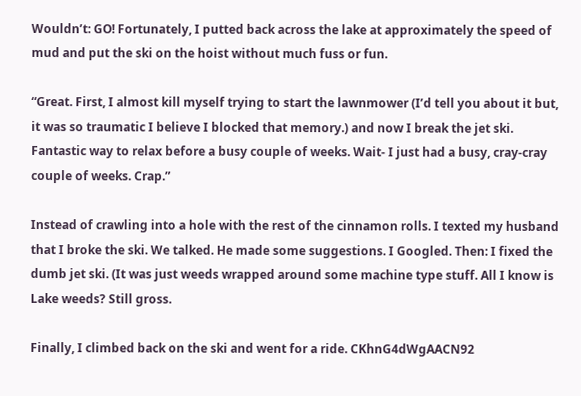Wouldn’t: GO! Fortunately, I putted back across the lake at approximately the speed of mud and put the ski on the hoist without much fuss or fun.

“Great. First, I almost kill myself trying to start the lawnmower (I’d tell you about it but, it was so traumatic I believe I blocked that memory.) and now I break the jet ski.  Fantastic way to relax before a busy couple of weeks. Wait- I just had a busy, cray-cray couple of weeks. Crap.”

Instead of crawling into a hole with the rest of the cinnamon rolls. I texted my husband that I broke the ski. We talked. He made some suggestions. I Googled. Then: I fixed the dumb jet ski. (It was just weeds wrapped around some machine type stuff. All I know is Lake weeds? Still gross.

Finally, I climbed back on the ski and went for a ride. CKhnG4dWgAACN92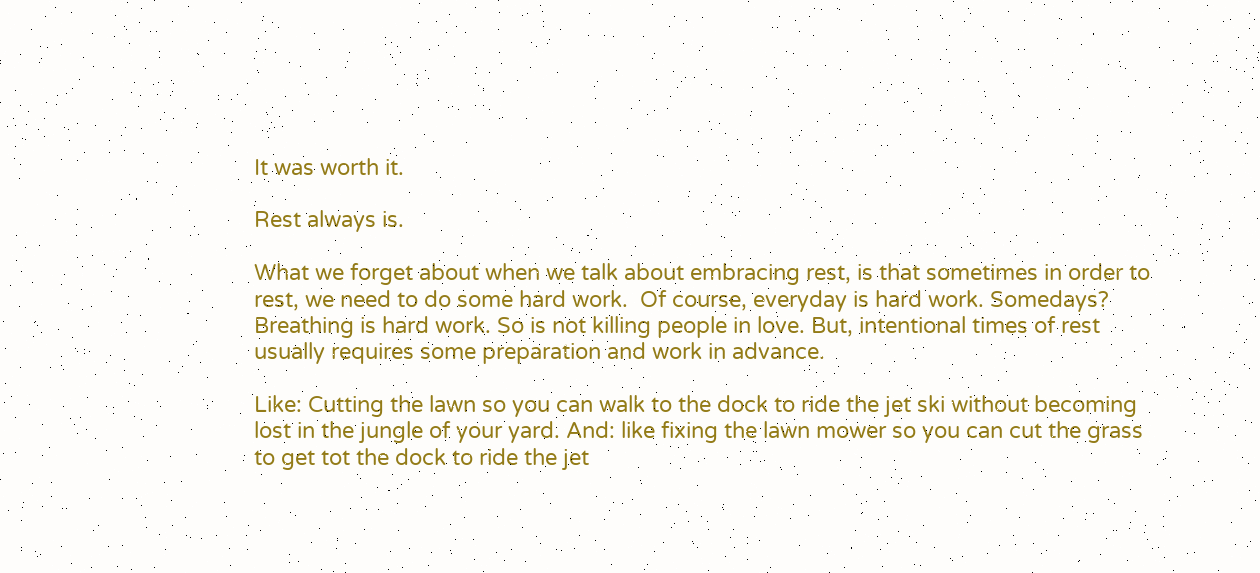It was worth it.

Rest always is.

What we forget about when we talk about embracing rest, is that sometimes in order to rest, we need to do some hard work.  Of course, everyday is hard work. Somedays? Breathing is hard work. So is not killing people in love. But, intentional times of rest usually requires some preparation and work in advance.

Like: Cutting the lawn so you can walk to the dock to ride the jet ski without becoming lost in the jungle of your yard. And: like fixing the lawn mower so you can cut the grass to get tot the dock to ride the jet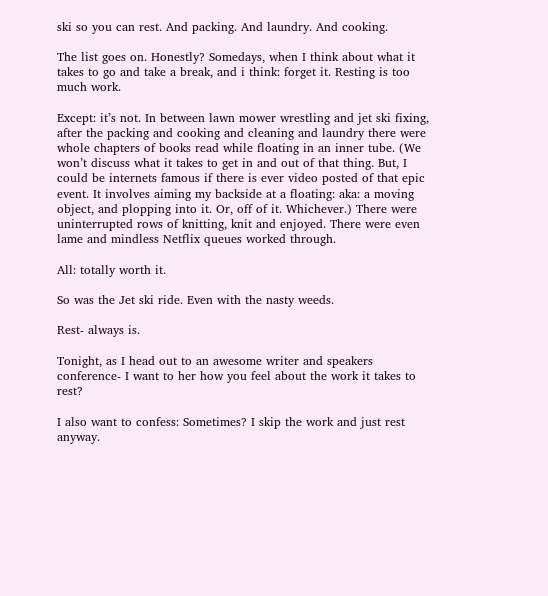ski so you can rest. And packing. And laundry. And cooking.

The list goes on. Honestly? Somedays, when I think about what it takes to go and take a break, and i think: forget it. Resting is too much work.

Except: it’s not. In between lawn mower wrestling and jet ski fixing, after the packing and cooking and cleaning and laundry there were whole chapters of books read while floating in an inner tube. (We won’t discuss what it takes to get in and out of that thing. But, I could be internets famous if there is ever video posted of that epic event. It involves aiming my backside at a floating: aka: a moving object, and plopping into it. Or, off of it. Whichever.) There were uninterrupted rows of knitting, knit and enjoyed. There were even lame and mindless Netflix queues worked through.

All: totally worth it.

So was the Jet ski ride. Even with the nasty weeds.

Rest- always is.

Tonight, as I head out to an awesome writer and speakers conference- I want to her how you feel about the work it takes to rest?

I also want to confess: Sometimes? I skip the work and just rest anyway.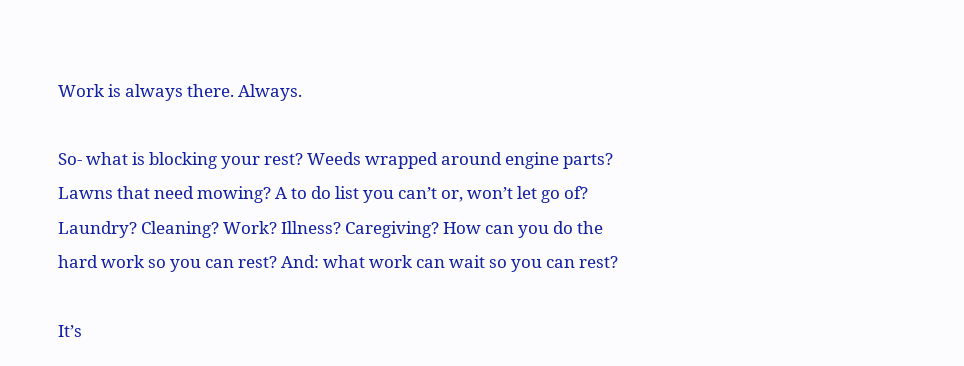Work is always there. Always.

So- what is blocking your rest? Weeds wrapped around engine parts? Lawns that need mowing? A to do list you can’t or, won’t let go of? Laundry? Cleaning? Work? Illness? Caregiving? How can you do the hard work so you can rest? And: what work can wait so you can rest?

It’s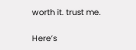worth it. trust me.

Here’s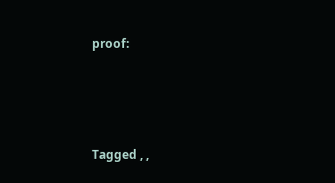proof:




Tagged , ,